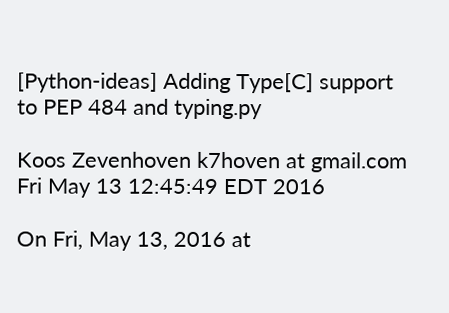[Python-ideas] Adding Type[C] support to PEP 484 and typing.py

Koos Zevenhoven k7hoven at gmail.com
Fri May 13 12:45:49 EDT 2016

On Fri, May 13, 2016 at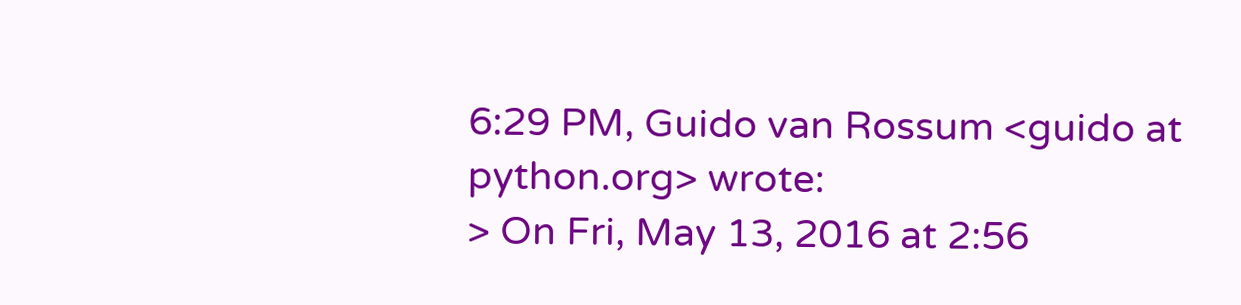6:29 PM, Guido van Rossum <guido at python.org> wrote:
> On Fri, May 13, 2016 at 2:56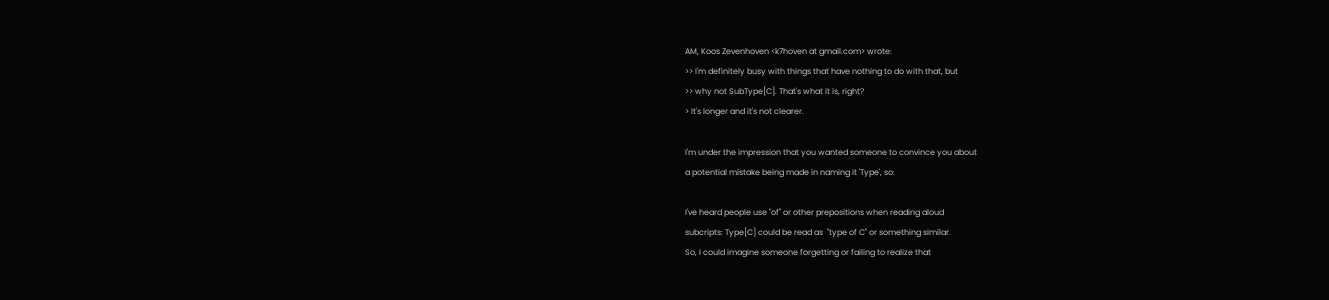AM, Koos Zevenhoven <k7hoven at gmail.com> wrote:
>> I'm definitely busy with things that have nothing to do with that, but
>> why not SubType[C]. That's what it is, right?
> It's longer and it's not clearer.

I'm under the impression that you wanted someone to convince you about
a potential mistake being made in naming it 'Type', so:

I've heard people use "of" or other prepositions when reading aloud
subcripts: Type[C] could be read as  "type of C" or something similar.
So, I could imagine someone forgetting or failing to realize that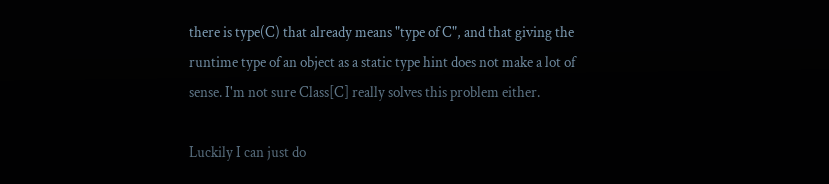there is type(C) that already means "type of C", and that giving the
runtime type of an object as a static type hint does not make a lot of
sense. I'm not sure Class[C] really solves this problem either.

Luckily I can just do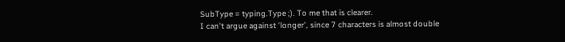SubType = typing.Type ;). To me that is clearer.
I can't argue against 'longer', since 7 characters is almost double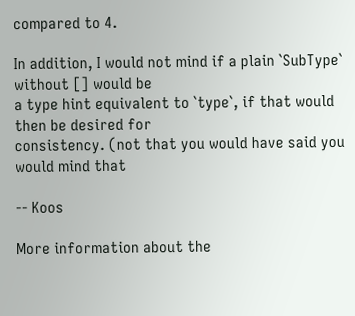compared to 4.

In addition, I would not mind if a plain `SubType` without [] would be
a type hint equivalent to `type`, if that would then be desired for
consistency. (not that you would have said you would mind that

-- Koos

More information about the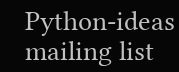Python-ideas mailing list